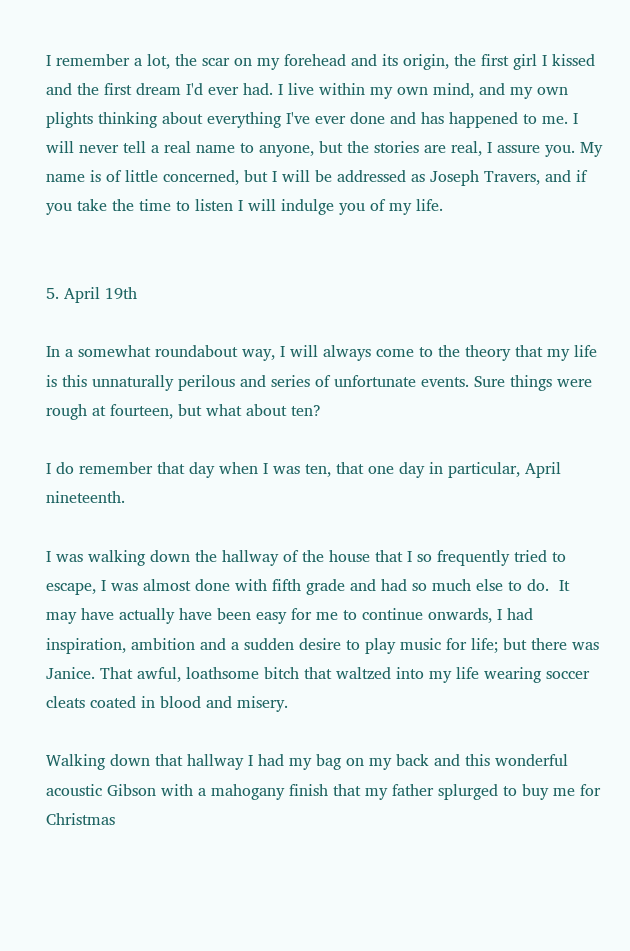I remember a lot, the scar on my forehead and its origin, the first girl I kissed and the first dream I'd ever had. I live within my own mind, and my own plights thinking about everything I've ever done and has happened to me. I will never tell a real name to anyone, but the stories are real, I assure you. My name is of little concerned, but I will be addressed as Joseph Travers, and if you take the time to listen I will indulge you of my life.


5. April 19th

In a somewhat roundabout way, I will always come to the theory that my life is this unnaturally perilous and series of unfortunate events. Sure things were rough at fourteen, but what about ten?

I do remember that day when I was ten, that one day in particular, April nineteenth.

I was walking down the hallway of the house that I so frequently tried to escape, I was almost done with fifth grade and had so much else to do.  It may have actually have been easy for me to continue onwards, I had inspiration, ambition and a sudden desire to play music for life; but there was Janice. That awful, loathsome bitch that waltzed into my life wearing soccer cleats coated in blood and misery.

Walking down that hallway I had my bag on my back and this wonderful acoustic Gibson with a mahogany finish that my father splurged to buy me for Christmas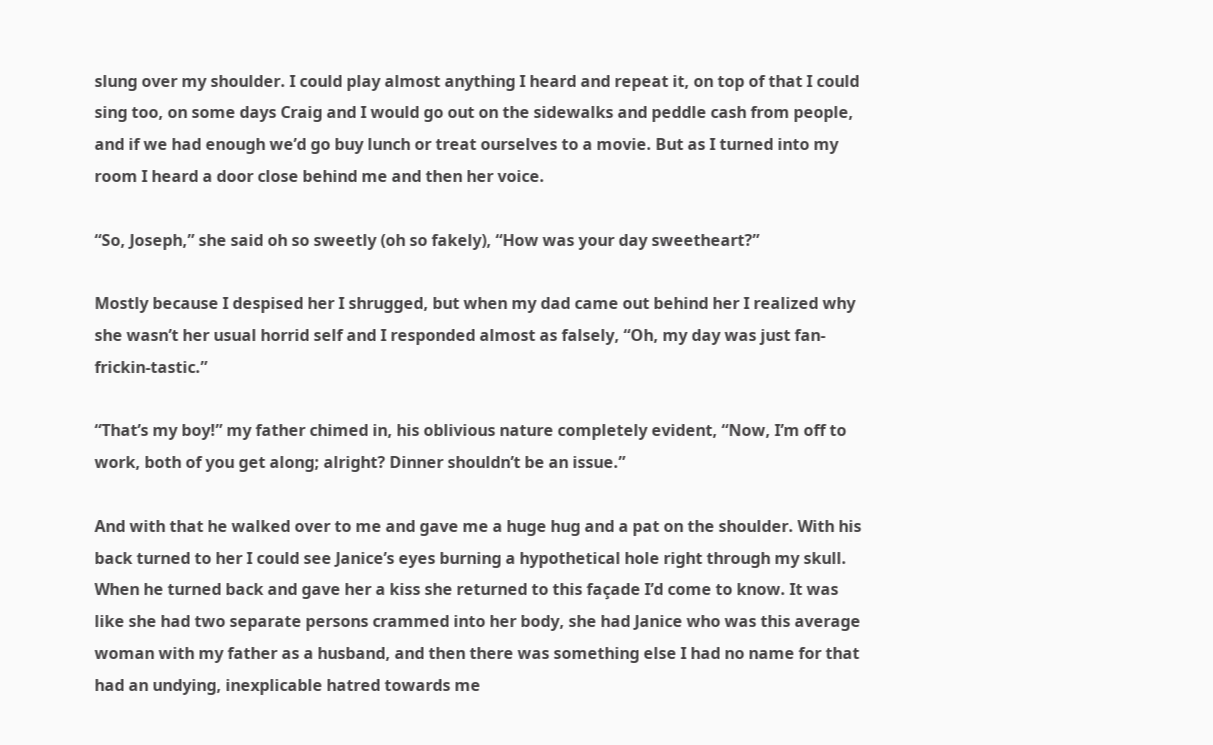slung over my shoulder. I could play almost anything I heard and repeat it, on top of that I could sing too, on some days Craig and I would go out on the sidewalks and peddle cash from people, and if we had enough we’d go buy lunch or treat ourselves to a movie. But as I turned into my room I heard a door close behind me and then her voice.

“So, Joseph,” she said oh so sweetly (oh so fakely), “How was your day sweetheart?”

Mostly because I despised her I shrugged, but when my dad came out behind her I realized why she wasn’t her usual horrid self and I responded almost as falsely, “Oh, my day was just fan-frickin-tastic.”

“That’s my boy!” my father chimed in, his oblivious nature completely evident, “Now, I’m off to work, both of you get along; alright? Dinner shouldn’t be an issue.”

And with that he walked over to me and gave me a huge hug and a pat on the shoulder. With his back turned to her I could see Janice’s eyes burning a hypothetical hole right through my skull. When he turned back and gave her a kiss she returned to this façade I’d come to know. It was like she had two separate persons crammed into her body, she had Janice who was this average woman with my father as a husband, and then there was something else I had no name for that had an undying, inexplicable hatred towards me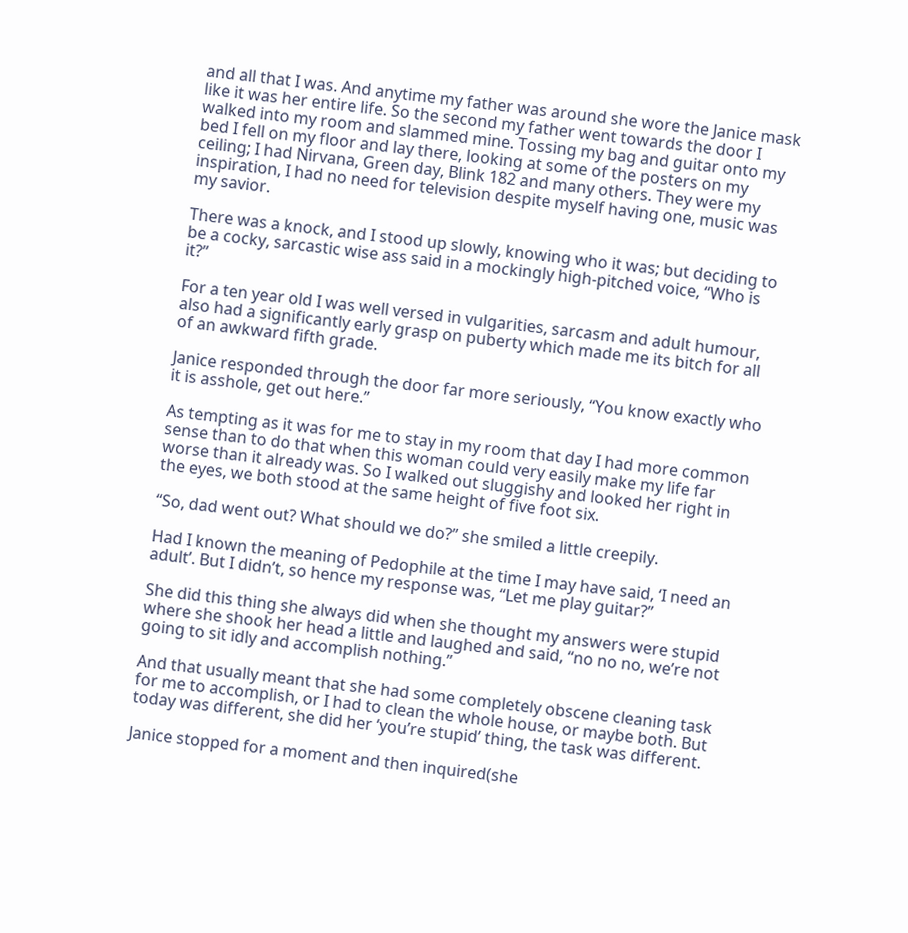and all that I was. And anytime my father was around she wore the Janice mask like it was her entire life. So the second my father went towards the door I walked into my room and slammed mine. Tossing my bag and guitar onto my bed I fell on my floor and lay there, looking at some of the posters on my ceiling; I had Nirvana, Green day, Blink 182 and many others. They were my inspiration, I had no need for television despite myself having one, music was my savior.

There was a knock, and I stood up slowly, knowing who it was; but deciding to be a cocky, sarcastic wise ass said in a mockingly high-pitched voice, “Who is it?”

For a ten year old I was well versed in vulgarities, sarcasm and adult humour, also had a significantly early grasp on puberty which made me its bitch for all of an awkward fifth grade.

Janice responded through the door far more seriously, “You know exactly who it is asshole, get out here.”

As tempting as it was for me to stay in my room that day I had more common sense than to do that when this woman could very easily make my life far worse than it already was. So I walked out sluggishy and looked her right in the eyes, we both stood at the same height of five foot six.

“So, dad went out? What should we do?” she smiled a little creepily.

Had I known the meaning of Pedophile at the time I may have said, ‘I need an adult’. But I didn’t, so hence my response was, “Let me play guitar?”

She did this thing she always did when she thought my answers were stupid where she shook her head a little and laughed and said, “no no no, we’re not going to sit idly and accomplish nothing.”

And that usually meant that she had some completely obscene cleaning task for me to accomplish, or I had to clean the whole house, or maybe both. But today was different, she did her ‘you’re stupid’ thing, the task was different.

Janice stopped for a moment and then inquired(she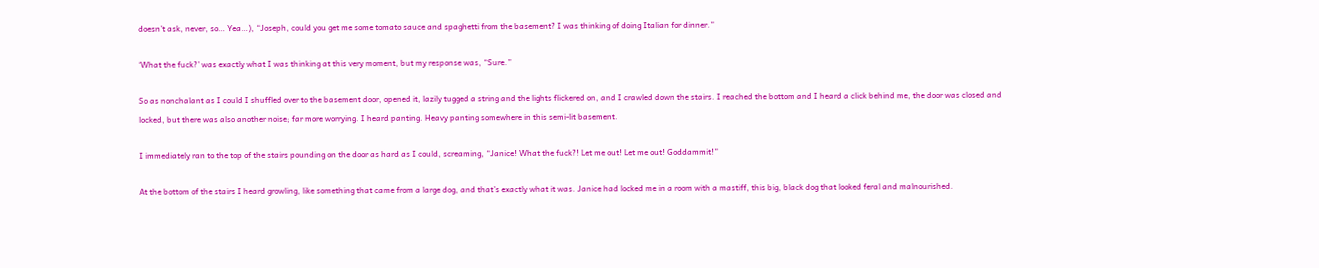doesn’t ask, never, so… Yea…), “Joseph, could you get me some tomato sauce and spaghetti from the basement? I was thinking of doing Italian for dinner.”

‘What the fuck?’ was exactly what I was thinking at this very moment, but my response was, “Sure.”

So as nonchalant as I could I shuffled over to the basement door, opened it, lazily tugged a string and the lights flickered on, and I crawled down the stairs. I reached the bottom and I heard a click behind me, the door was closed and locked, but there was also another noise; far more worrying. I heard panting. Heavy panting somewhere in this semi-lit basement.

I immediately ran to the top of the stairs pounding on the door as hard as I could, screaming, “Janice! What the fuck?! Let me out! Let me out! Goddammit!”

At the bottom of the stairs I heard growling, like something that came from a large dog, and that’s exactly what it was. Janice had locked me in a room with a mastiff, this big, black dog that looked feral and malnourished.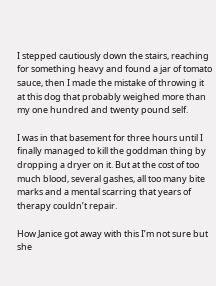I stepped cautiously down the stairs, reaching for something heavy and found a jar of tomato sauce, then I made the mistake of throwing it at this dog that probably weighed more than my one hundred and twenty pound self.

I was in that basement for three hours until I finally managed to kill the goddman thing by dropping a dryer on it. But at the cost of too much blood, several gashes, all too many bite marks and a mental scarring that years of therapy couldn’t repair.

How Janice got away with this I’m not sure but she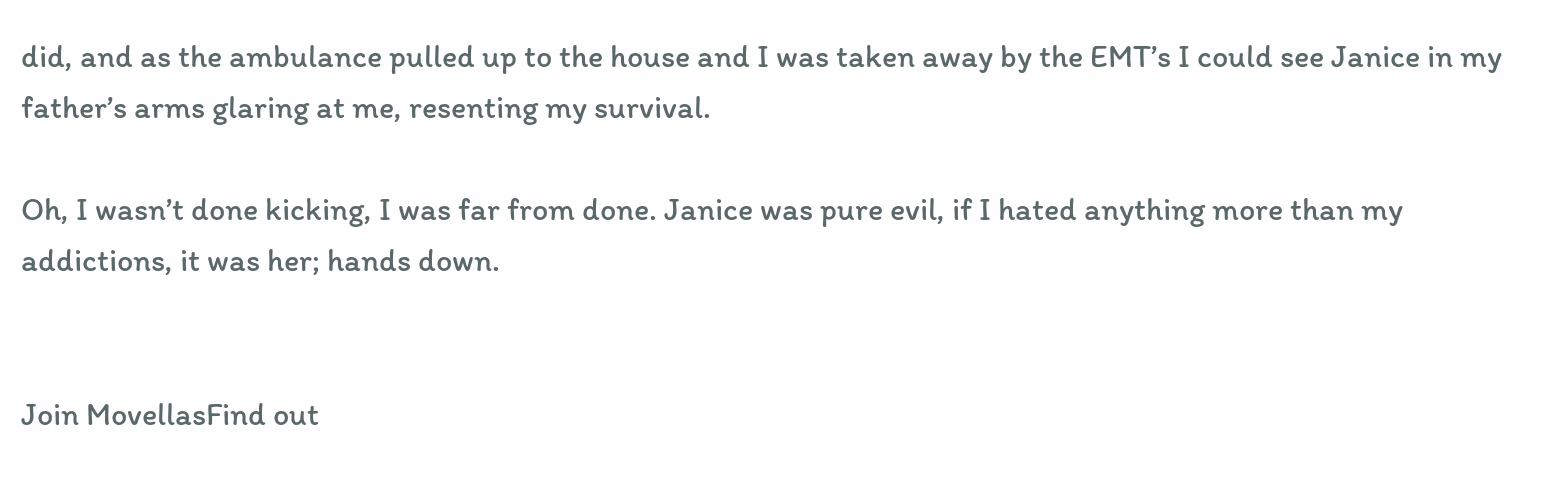did, and as the ambulance pulled up to the house and I was taken away by the EMT’s I could see Janice in my father’s arms glaring at me, resenting my survival.

Oh, I wasn’t done kicking, I was far from done. Janice was pure evil, if I hated anything more than my addictions, it was her; hands down.


Join MovellasFind out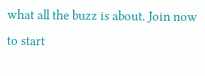what all the buzz is about. Join now to start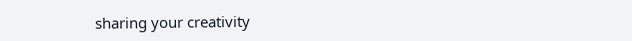sharing your creativity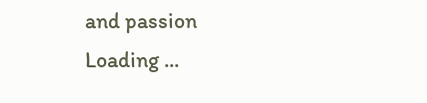and passion
Loading ...